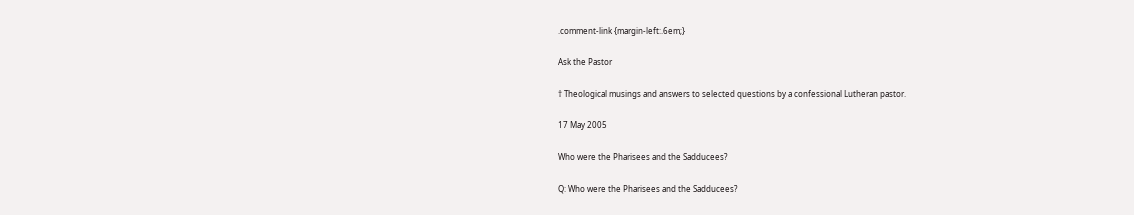.comment-link {margin-left:.6em;}

Ask the Pastor

† Theological musings and answers to selected questions by a confessional Lutheran pastor.

17 May 2005

Who were the Pharisees and the Sadducees?

Q: Who were the Pharisees and the Sadducees?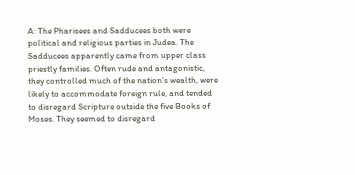A: The Pharisees and Sadducees both were political and religious parties in Judea. The Sadducees apparently came from upper class priestly families. Often rude and antagonistic, they controlled much of the nation’s wealth, were likely to accommodate foreign rule, and tended to disregard Scripture outside the five Books of Moses. They seemed to disregard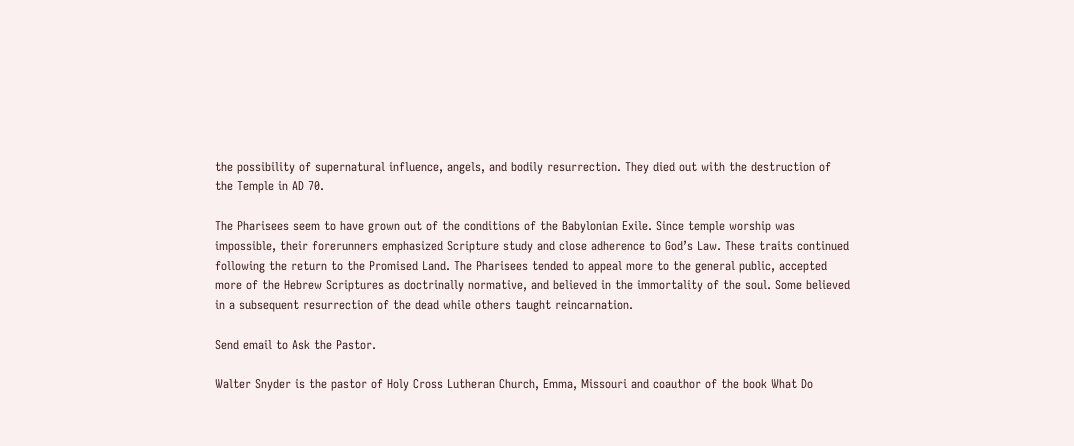the possibility of supernatural influence, angels, and bodily resurrection. They died out with the destruction of the Temple in AD 70.

The Pharisees seem to have grown out of the conditions of the Babylonian Exile. Since temple worship was impossible, their forerunners emphasized Scripture study and close adherence to God’s Law. These traits continued following the return to the Promised Land. The Pharisees tended to appeal more to the general public, accepted more of the Hebrew Scriptures as doctrinally normative, and believed in the immortality of the soul. Some believed in a subsequent resurrection of the dead while others taught reincarnation.

Send email to Ask the Pastor.

Walter Snyder is the pastor of Holy Cross Lutheran Church, Emma, Missouri and coauthor of the book What Do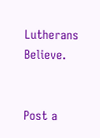Lutherans Believe.


Post a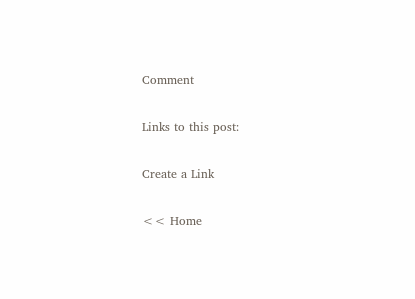Comment

Links to this post:

Create a Link

<< Home